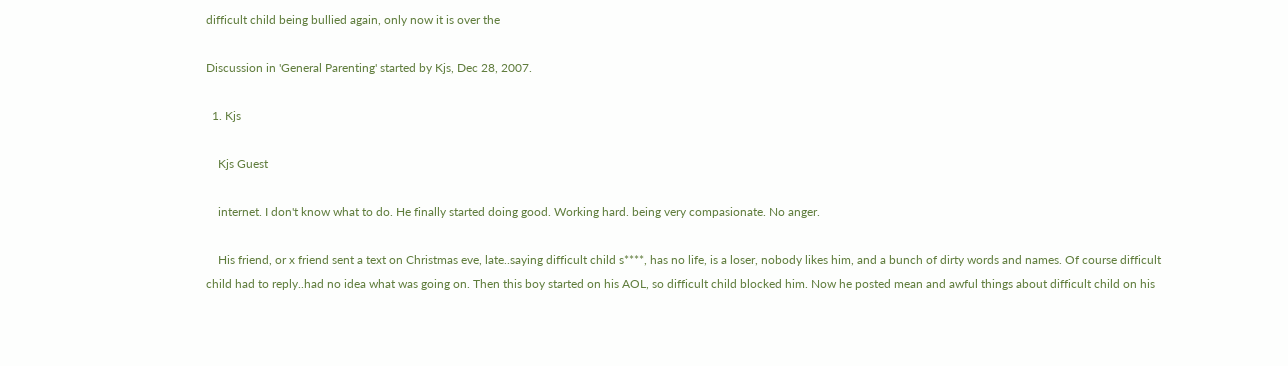difficult child being bullied again, only now it is over the

Discussion in 'General Parenting' started by Kjs, Dec 28, 2007.

  1. Kjs

    Kjs Guest

    internet. I don't know what to do. He finally started doing good. Working hard. being very compasionate. No anger.

    His friend, or x friend sent a text on Christmas eve, late..saying difficult child s****, has no life, is a loser, nobody likes him, and a bunch of dirty words and names. Of course difficult child had to reply..had no idea what was going on. Then this boy started on his AOL, so difficult child blocked him. Now he posted mean and awful things about difficult child on his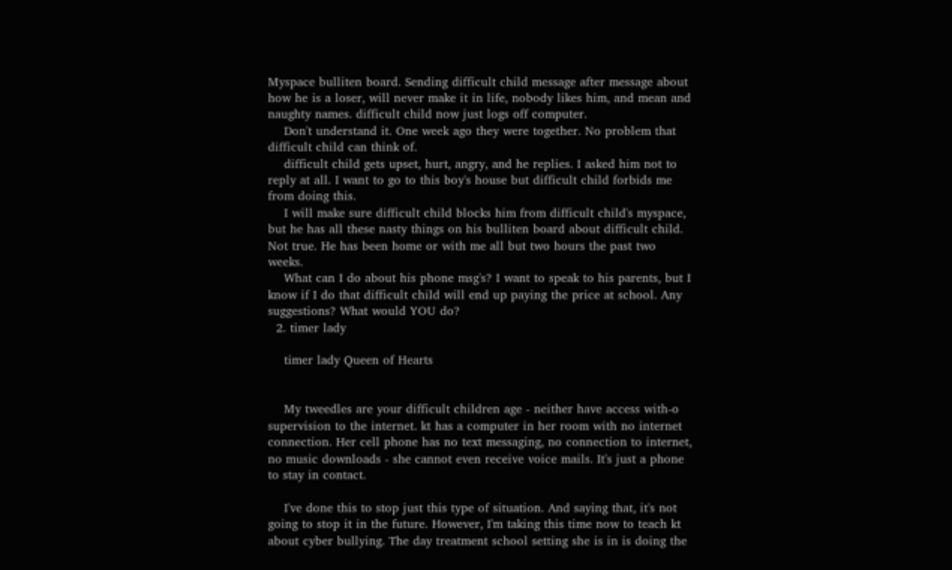Myspace bulliten board. Sending difficult child message after message about how he is a loser, will never make it in life, nobody likes him, and mean and naughty names. difficult child now just logs off computer.
    Don't understand it. One week ago they were together. No problem that difficult child can think of.
    difficult child gets upset, hurt, angry, and he replies. I asked him not to reply at all. I want to go to this boy's house but difficult child forbids me from doing this.
    I will make sure difficult child blocks him from difficult child's myspace, but he has all these nasty things on his bulliten board about difficult child. Not true. He has been home or with me all but two hours the past two weeks.
    What can I do about his phone msg's? I want to speak to his parents, but I know if I do that difficult child will end up paying the price at school. Any suggestions? What would YOU do?
  2. timer lady

    timer lady Queen of Hearts


    My tweedles are your difficult children age - neither have access with-o supervision to the internet. kt has a computer in her room with no internet connection. Her cell phone has no text messaging, no connection to internet, no music downloads - she cannot even receive voice mails. It's just a phone to stay in contact.

    I've done this to stop just this type of situation. And saying that, it's not going to stop it in the future. However, I'm taking this time now to teach kt about cyber bullying. The day treatment school setting she is in is doing the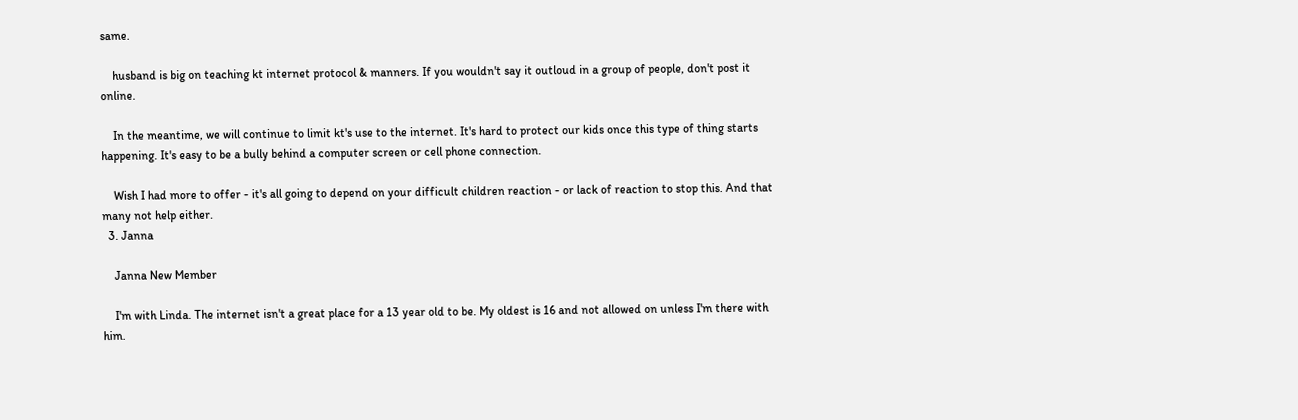same.

    husband is big on teaching kt internet protocol & manners. If you wouldn't say it outloud in a group of people, don't post it online.

    In the meantime, we will continue to limit kt's use to the internet. It's hard to protect our kids once this type of thing starts happening. It's easy to be a bully behind a computer screen or cell phone connection.

    Wish I had more to offer - it's all going to depend on your difficult children reaction - or lack of reaction to stop this. And that many not help either.
  3. Janna

    Janna New Member

    I'm with Linda. The internet isn't a great place for a 13 year old to be. My oldest is 16 and not allowed on unless I'm there with him.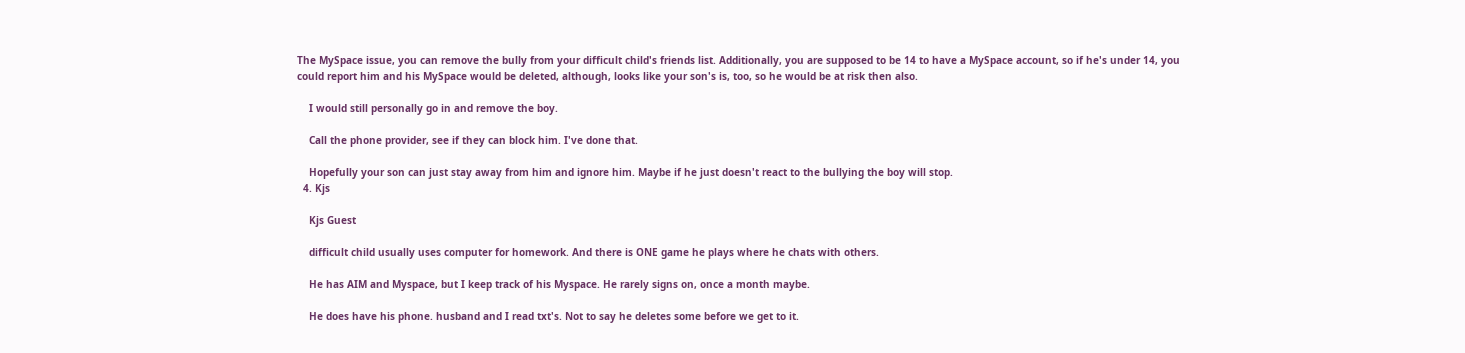The MySpace issue, you can remove the bully from your difficult child's friends list. Additionally, you are supposed to be 14 to have a MySpace account, so if he's under 14, you could report him and his MySpace would be deleted, although, looks like your son's is, too, so he would be at risk then also.

    I would still personally go in and remove the boy.

    Call the phone provider, see if they can block him. I've done that.

    Hopefully your son can just stay away from him and ignore him. Maybe if he just doesn't react to the bullying the boy will stop.
  4. Kjs

    Kjs Guest

    difficult child usually uses computer for homework. And there is ONE game he plays where he chats with others.

    He has AIM and Myspace, but I keep track of his Myspace. He rarely signs on, once a month maybe.

    He does have his phone. husband and I read txt's. Not to say he deletes some before we get to it.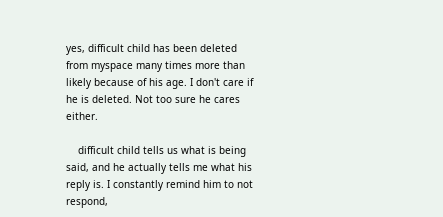yes, difficult child has been deleted from myspace many times more than likely because of his age. I don't care if he is deleted. Not too sure he cares either.

    difficult child tells us what is being said, and he actually tells me what his reply is. I constantly remind him to not respond,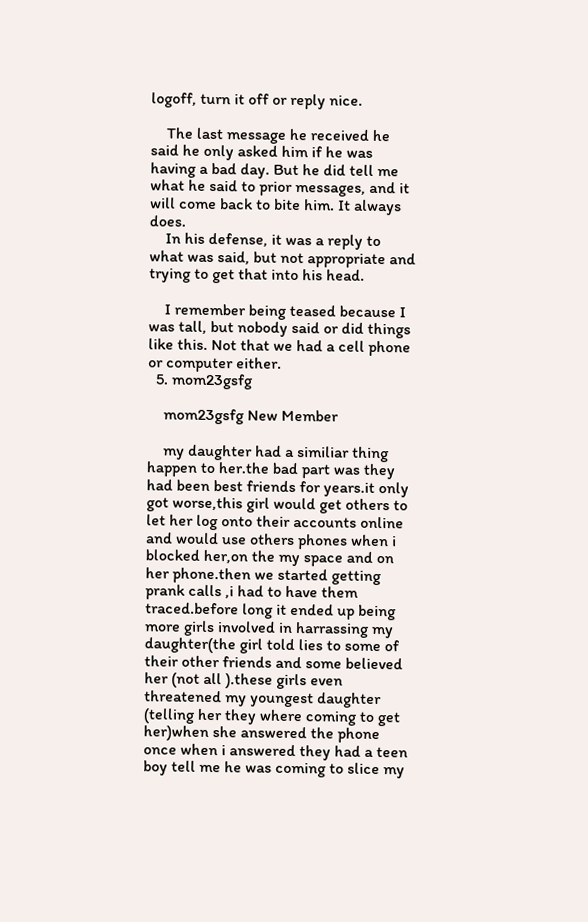logoff, turn it off or reply nice.

    The last message he received he said he only asked him if he was having a bad day. But he did tell me what he said to prior messages, and it will come back to bite him. It always does.
    In his defense, it was a reply to what was said, but not appropriate and trying to get that into his head.

    I remember being teased because I was tall, but nobody said or did things like this. Not that we had a cell phone or computer either.
  5. mom23gsfg

    mom23gsfg New Member

    my daughter had a similiar thing happen to her.the bad part was they had been best friends for years.it only got worse,this girl would get others to let her log onto their accounts online and would use others phones when i blocked her,on the my space and on her phone.then we started getting prank calls ,i had to have them traced.before long it ended up being more girls involved in harrassing my daughter(the girl told lies to some of their other friends and some believed her (not all ).these girls even threatened my youngest daughter (telling her they where coming to get her)when she answered the phone once when i answered they had a teen boy tell me he was coming to slice my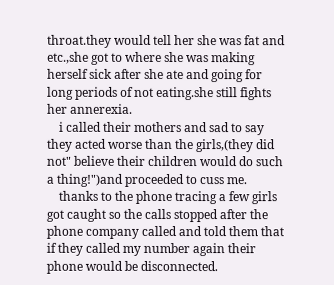throat.they would tell her she was fat and etc.,she got to where she was making herself sick after she ate and going for long periods of not eating.she still fights her annerexia.
    i called their mothers and sad to say they acted worse than the girls,(they did not" believe their children would do such a thing!")and proceeded to cuss me.
    thanks to the phone tracing a few girls got caught so the calls stopped after the phone company called and told them that if they called my number again their phone would be disconnected.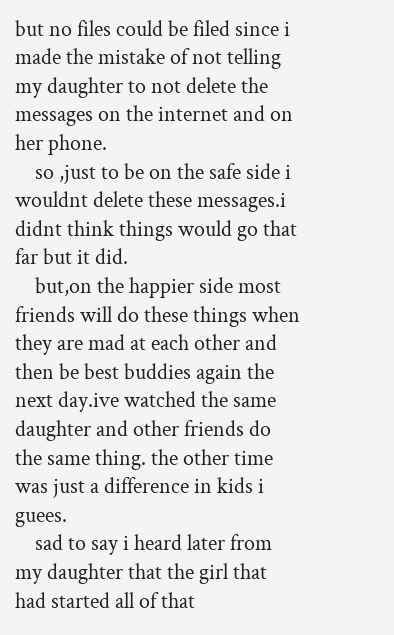but no files could be filed since i made the mistake of not telling my daughter to not delete the messages on the internet and on her phone.
    so ,just to be on the safe side i wouldnt delete these messages.i didnt think things would go that far but it did.
    but,on the happier side most friends will do these things when they are mad at each other and then be best buddies again the next day.ive watched the same daughter and other friends do the same thing. the other time was just a difference in kids i guees.
    sad to say i heard later from my daughter that the girl that had started all of that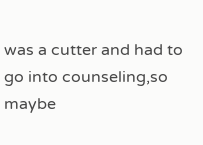was a cutter and had to go into counseling,so maybe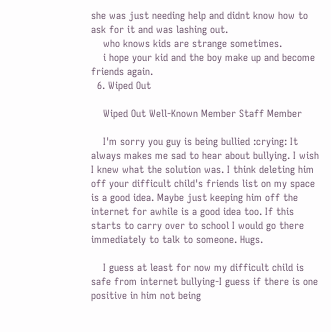she was just needing help and didnt know how to ask for it and was lashing out.
    who knows kids are strange sometimes.
    i hope your kid and the boy make up and become friends again.
  6. Wiped Out

    Wiped Out Well-Known Member Staff Member

    I'm sorry you guy is being bullied :crying: It always makes me sad to hear about bullying. I wish I knew what the solution was. I think deleting him off your difficult child's friends list on my space is a good idea. Maybe just keeping him off the internet for awhile is a good idea too. If this starts to carry over to school I would go there immediately to talk to someone. Hugs.

    I guess at least for now my difficult child is safe from internet bullying-I guess if there is one positive in him not being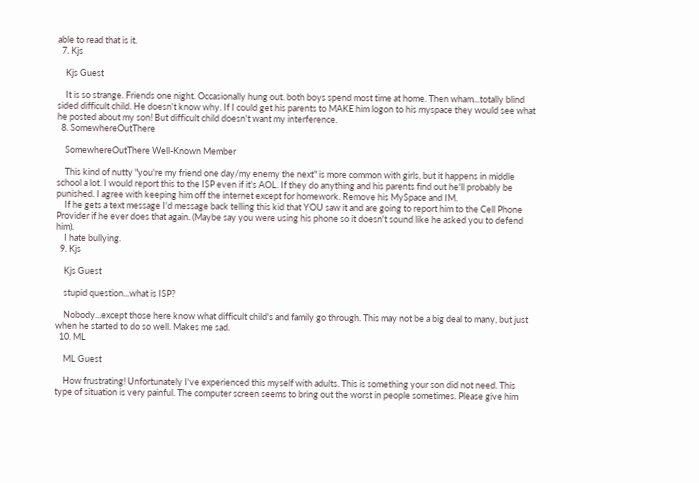able to read that is it.
  7. Kjs

    Kjs Guest

    It is so strange. Friends one night. Occasionally hung out. both boys spend most time at home. Then wham...totally blind sided difficult child. He doesn't know why. If I could get his parents to MAKE him logon to his myspace they would see what he posted about my son! But difficult child doesn't want my interference.
  8. SomewhereOutThere

    SomewhereOutThere Well-Known Member

    This kind of nutty "you're my friend one day/my enemy the next" is more common with girls, but it happens in middle school a lot. I would report this to the ISP even if it's AOL. If they do anything and his parents find out he'll probably be punished. I agree with keeping him off the internet except for homework. Remove his MySpace and IM.
    If he gets a text message I'd message back telling this kid that YOU saw it and are going to report him to the Cell Phone Provider if he ever does that again. (Maybe say you were using his phone so it doesn't sound like he asked you to defend him).
    I hate bullying.
  9. Kjs

    Kjs Guest

    stupid question...what is ISP?

    Nobody...except those here know what difficult child's and family go through. This may not be a big deal to many, but just when he started to do so well. Makes me sad.
  10. ML

    ML Guest

    How frustrating! Unfortunately I've experienced this myself with adults. This is something your son did not need. This type of situation is very painful. The computer screen seems to bring out the worst in people sometimes. Please give him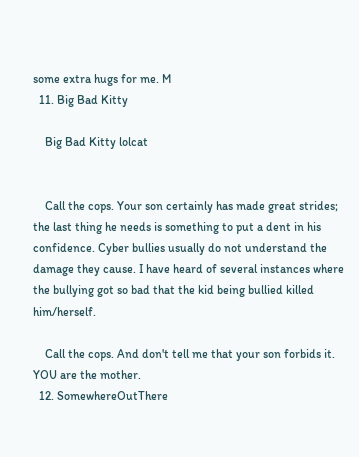some extra hugs for me. M
  11. Big Bad Kitty

    Big Bad Kitty lolcat


    Call the cops. Your son certainly has made great strides; the last thing he needs is something to put a dent in his confidence. Cyber bullies usually do not understand the damage they cause. I have heard of several instances where the bullying got so bad that the kid being bullied killed him/herself.

    Call the cops. And don't tell me that your son forbids it. YOU are the mother.
  12. SomewhereOutThere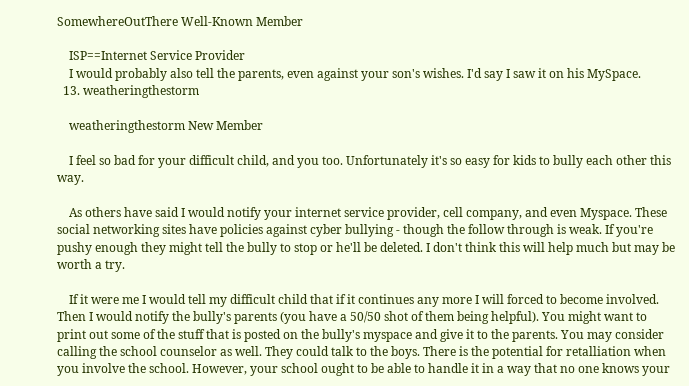SomewhereOutThere Well-Known Member

    ISP==Internet Service Provider
    I would probably also tell the parents, even against your son's wishes. I'd say I saw it on his MySpace.
  13. weatheringthestorm

    weatheringthestorm New Member

    I feel so bad for your difficult child, and you too. Unfortunately it's so easy for kids to bully each other this way.

    As others have said I would notify your internet service provider, cell company, and even Myspace. These social networking sites have policies against cyber bullying - though the follow through is weak. If you're pushy enough they might tell the bully to stop or he'll be deleted. I don't think this will help much but may be worth a try.

    If it were me I would tell my difficult child that if it continues any more I will forced to become involved. Then I would notify the bully's parents (you have a 50/50 shot of them being helpful). You might want to print out some of the stuff that is posted on the bully's myspace and give it to the parents. You may consider calling the school counselor as well. They could talk to the boys. There is the potential for retalliation when you involve the school. However, your school ought to be able to handle it in a way that no one knows your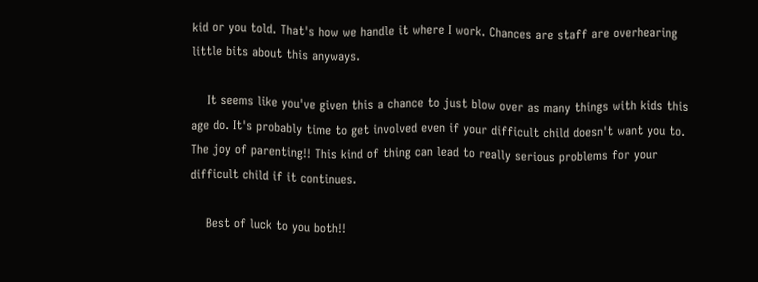kid or you told. That's how we handle it where I work. Chances are staff are overhearing little bits about this anyways.

    It seems like you've given this a chance to just blow over as many things with kids this age do. It's probably time to get involved even if your difficult child doesn't want you to. The joy of parenting!! This kind of thing can lead to really serious problems for your difficult child if it continues.

    Best of luck to you both!!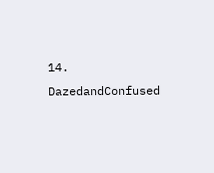14. DazedandConfused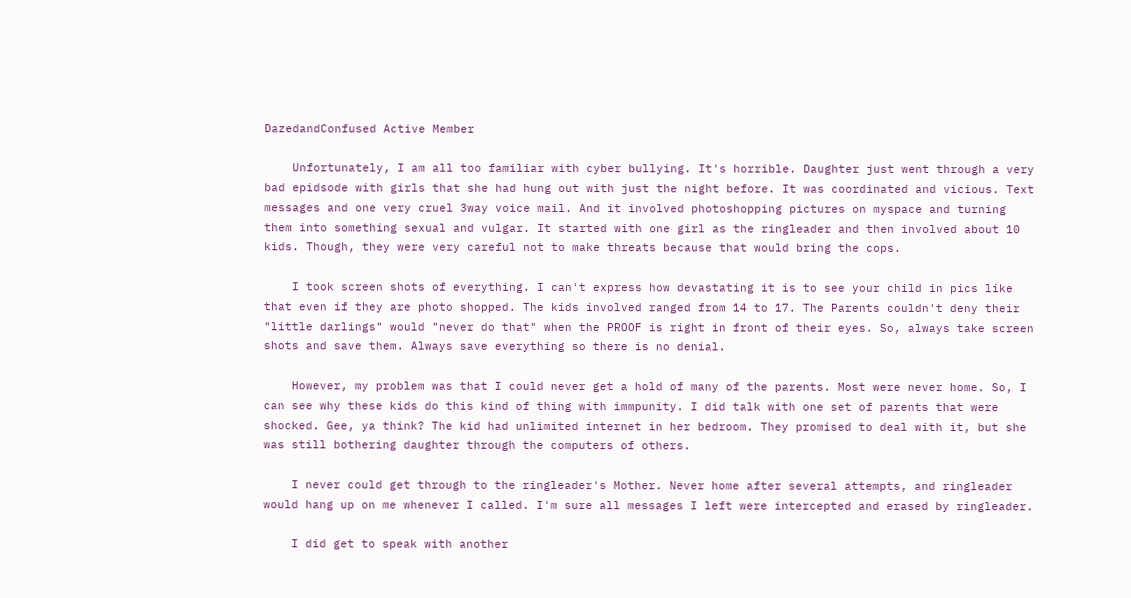DazedandConfused Active Member

    Unfortunately, I am all too familiar with cyber bullying. It's horrible. Daughter just went through a very bad epidsode with girls that she had hung out with just the night before. It was coordinated and vicious. Text messages and one very cruel 3way voice mail. And it involved photoshopping pictures on myspace and turning them into something sexual and vulgar. It started with one girl as the ringleader and then involved about 10 kids. Though, they were very careful not to make threats because that would bring the cops.

    I took screen shots of everything. I can't express how devastating it is to see your child in pics like that even if they are photo shopped. The kids involved ranged from 14 to 17. The Parents couldn't deny their "little darlings" would "never do that" when the PROOF is right in front of their eyes. So, always take screen shots and save them. Always save everything so there is no denial.

    However, my problem was that I could never get a hold of many of the parents. Most were never home. So, I can see why these kids do this kind of thing with immpunity. I did talk with one set of parents that were shocked. Gee, ya think? The kid had unlimited internet in her bedroom. They promised to deal with it, but she was still bothering daughter through the computers of others.

    I never could get through to the ringleader's Mother. Never home after several attempts, and ringleader would hang up on me whenever I called. I'm sure all messages I left were intercepted and erased by ringleader.

    I did get to speak with another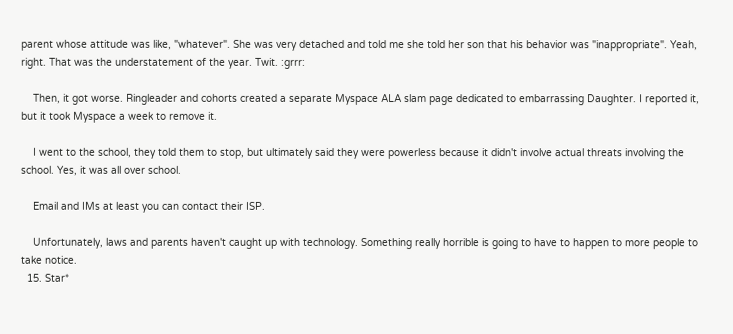parent whose attitude was like, "whatever". She was very detached and told me she told her son that his behavior was "inappropriate". Yeah, right. That was the understatement of the year. Twit. :grrr:

    Then, it got worse. Ringleader and cohorts created a separate Myspace ALA slam page dedicated to embarrassing Daughter. I reported it, but it took Myspace a week to remove it.

    I went to the school, they told them to stop, but ultimately said they were powerless because it didn't involve actual threats involving the school. Yes, it was all over school.

    Email and IMs at least you can contact their ISP.

    Unfortunately, laws and parents haven't caught up with technology. Something really horrible is going to have to happen to more people to take notice.
  15. Star*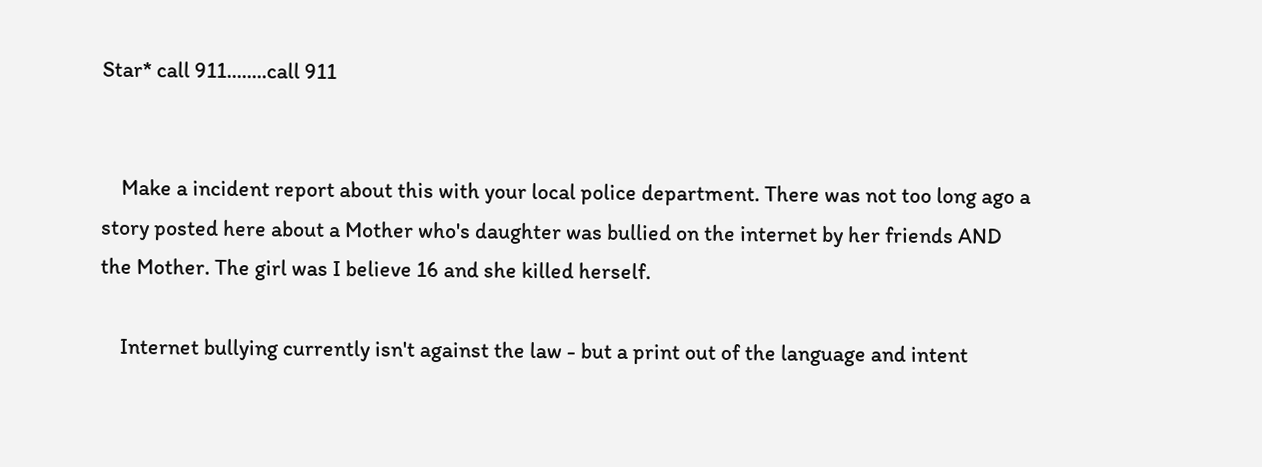Star* call 911........call 911


    Make a incident report about this with your local police department. There was not too long ago a story posted here about a Mother who's daughter was bullied on the internet by her friends AND the Mother. The girl was I believe 16 and she killed herself.

    Internet bullying currently isn't against the law - but a print out of the language and intent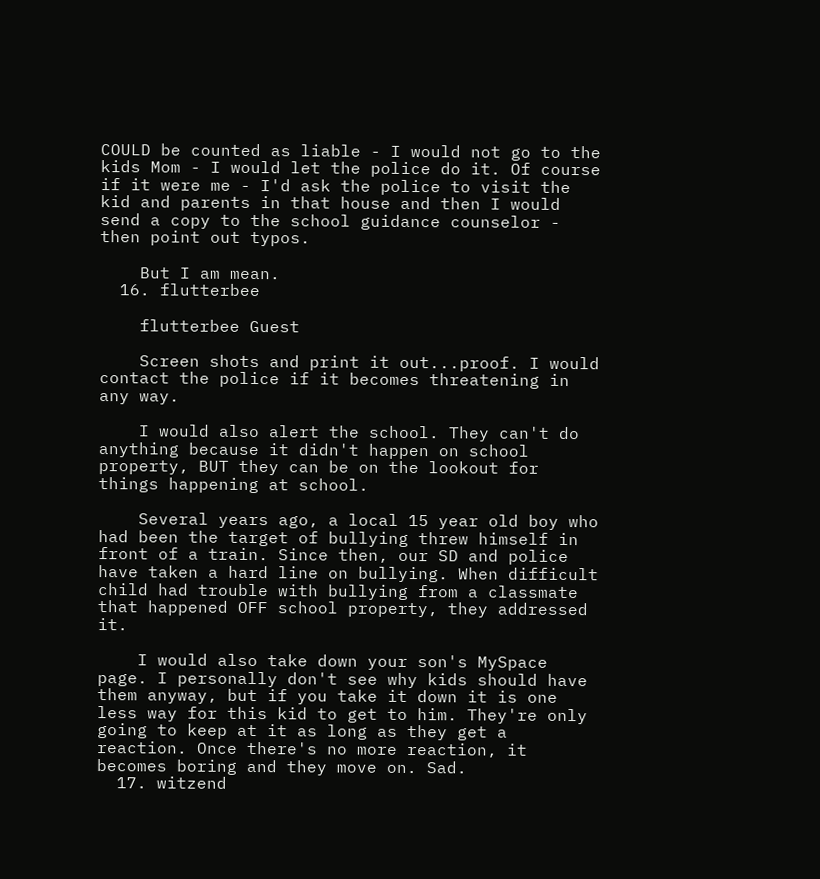COULD be counted as liable - I would not go to the kids Mom - I would let the police do it. Of course if it were me - I'd ask the police to visit the kid and parents in that house and then I would send a copy to the school guidance counselor - then point out typos.

    But I am mean.
  16. flutterbee

    flutterbee Guest

    Screen shots and print it out...proof. I would contact the police if it becomes threatening in any way.

    I would also alert the school. They can't do anything because it didn't happen on school property, BUT they can be on the lookout for things happening at school.

    Several years ago, a local 15 year old boy who had been the target of bullying threw himself in front of a train. Since then, our SD and police have taken a hard line on bullying. When difficult child had trouble with bullying from a classmate that happened OFF school property, they addressed it.

    I would also take down your son's MySpace page. I personally don't see why kids should have them anyway, but if you take it down it is one less way for this kid to get to him. They're only going to keep at it as long as they get a reaction. Once there's no more reaction, it becomes boring and they move on. Sad.
  17. witzend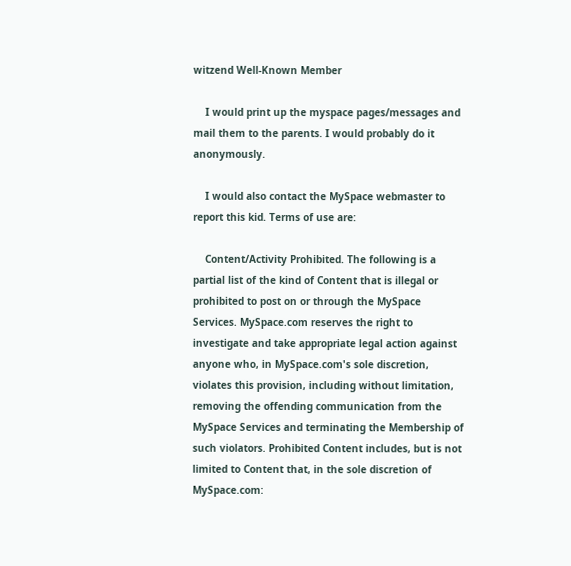witzend Well-Known Member

    I would print up the myspace pages/messages and mail them to the parents. I would probably do it anonymously.

    I would also contact the MySpace webmaster to report this kid. Terms of use are:

    Content/Activity Prohibited. The following is a partial list of the kind of Content that is illegal or prohibited to post on or through the MySpace Services. MySpace.com reserves the right to investigate and take appropriate legal action against anyone who, in MySpace.com's sole discretion, violates this provision, including without limitation, removing the offending communication from the MySpace Services and terminating the Membership of such violators. Prohibited Content includes, but is not limited to Content that, in the sole discretion of MySpace.com: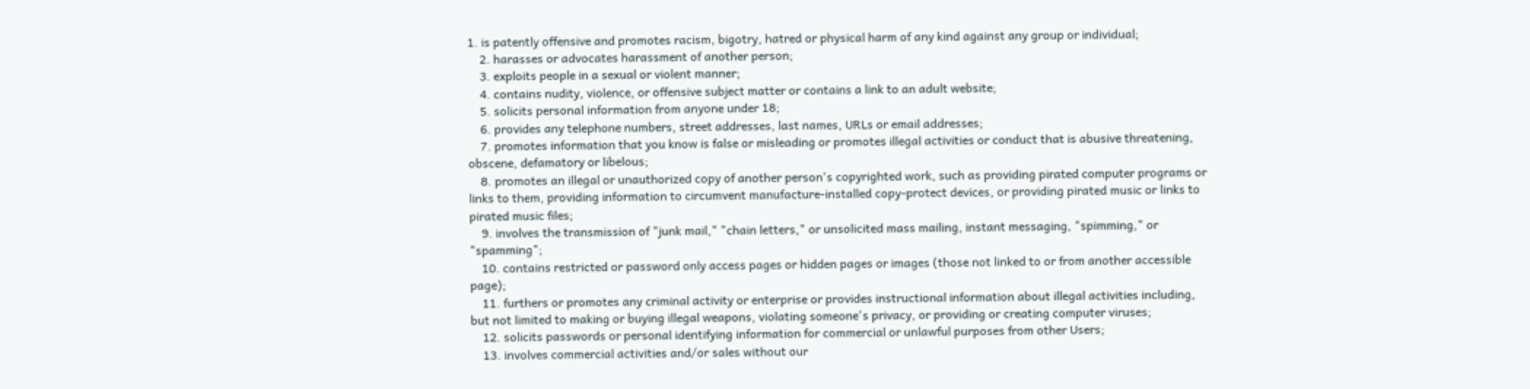1. is patently offensive and promotes racism, bigotry, hatred or physical harm of any kind against any group or individual;
    2. harasses or advocates harassment of another person;
    3. exploits people in a sexual or violent manner;
    4. contains nudity, violence, or offensive subject matter or contains a link to an adult website;
    5. solicits personal information from anyone under 18;
    6. provides any telephone numbers, street addresses, last names, URLs or email addresses;
    7. promotes information that you know is false or misleading or promotes illegal activities or conduct that is abusive threatening, obscene, defamatory or libelous;
    8. promotes an illegal or unauthorized copy of another person's copyrighted work, such as providing pirated computer programs or links to them, providing information to circumvent manufacture-installed copy-protect devices, or providing pirated music or links to pirated music files;
    9. involves the transmission of "junk mail," "chain letters," or unsolicited mass mailing, instant messaging, "spimming," or "spamming";
    10. contains restricted or password only access pages or hidden pages or images (those not linked to or from another accessible page);
    11. furthers or promotes any criminal activity or enterprise or provides instructional information about illegal activities including, but not limited to making or buying illegal weapons, violating someone's privacy, or providing or creating computer viruses;
    12. solicits passwords or personal identifying information for commercial or unlawful purposes from other Users;
    13. involves commercial activities and/or sales without our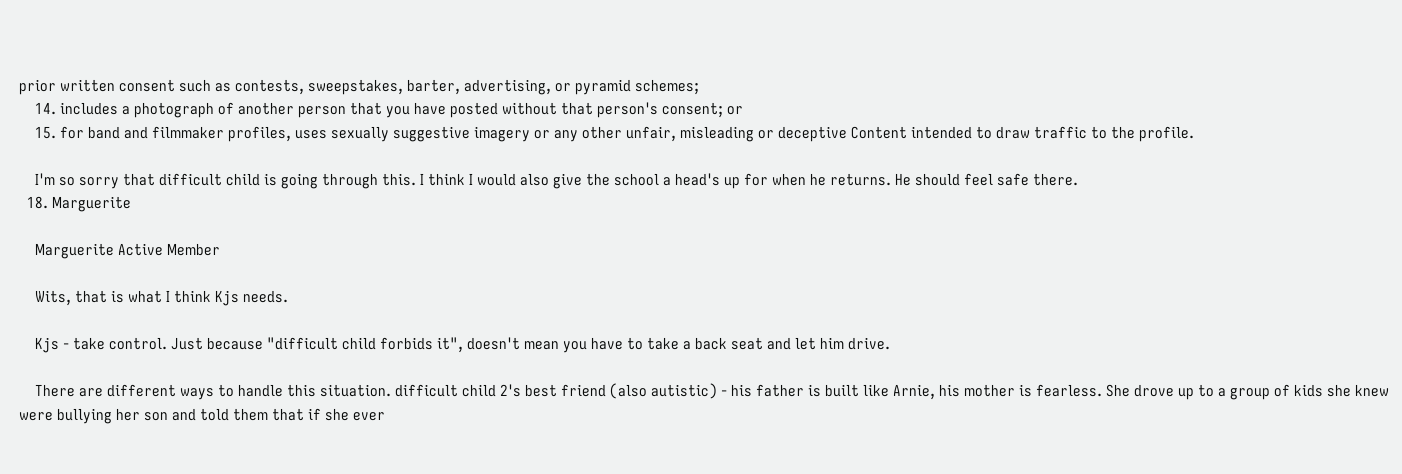prior written consent such as contests, sweepstakes, barter, advertising, or pyramid schemes;
    14. includes a photograph of another person that you have posted without that person's consent; or
    15. for band and filmmaker profiles, uses sexually suggestive imagery or any other unfair, misleading or deceptive Content intended to draw traffic to the profile.

    I'm so sorry that difficult child is going through this. I think I would also give the school a head's up for when he returns. He should feel safe there.
  18. Marguerite

    Marguerite Active Member

    Wits, that is what I think Kjs needs.

    Kjs - take control. Just because "difficult child forbids it", doesn't mean you have to take a back seat and let him drive.

    There are different ways to handle this situation. difficult child 2's best friend (also autistic) - his father is built like Arnie, his mother is fearless. She drove up to a group of kids she knew were bullying her son and told them that if she ever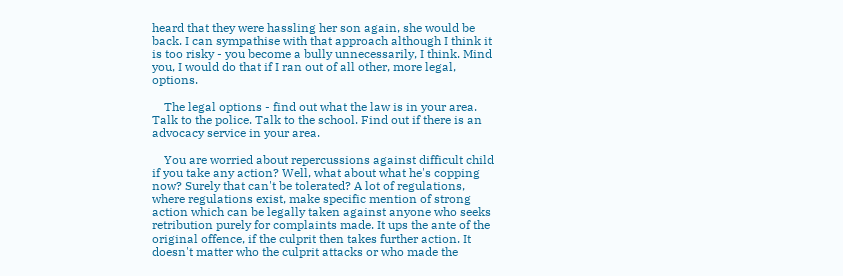heard that they were hassling her son again, she would be back. I can sympathise with that approach although I think it is too risky - you become a bully unnecessarily, I think. Mind you, I would do that if I ran out of all other, more legal, options.

    The legal options - find out what the law is in your area. Talk to the police. Talk to the school. Find out if there is an advocacy service in your area.

    You are worried about repercussions against difficult child if you take any action? Well, what about what he's copping now? Surely that can't be tolerated? A lot of regulations, where regulations exist, make specific mention of strong action which can be legally taken against anyone who seeks retribution purely for complaints made. It ups the ante of the original offence, if the culprit then takes further action. It doesn't matter who the culprit attacks or who made the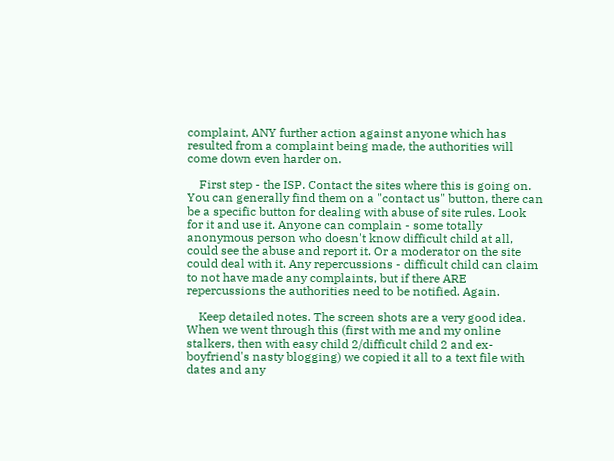complaint, ANY further action against anyone which has resulted from a complaint being made, the authorities will come down even harder on.

    First step - the ISP. Contact the sites where this is going on. You can generally find them on a "contact us" button, there can be a specific button for dealing with abuse of site rules. Look for it and use it. Anyone can complain - some totally anonymous person who doesn't know difficult child at all, could see the abuse and report it. Or a moderator on the site could deal with it. Any repercussions - difficult child can claim to not have made any complaints, but if there ARE repercussions the authorities need to be notified. Again.

    Keep detailed notes. The screen shots are a very good idea. When we went through this (first with me and my online stalkers, then with easy child 2/difficult child 2 and ex-boyfriend's nasty blogging) we copied it all to a text file with dates and any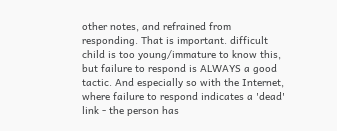other notes, and refrained from responding. That is important. difficult child is too young/immature to know this, but failure to respond is ALWAYS a good tactic. And especially so with the Internet, where failure to respond indicates a 'dead' link - the person has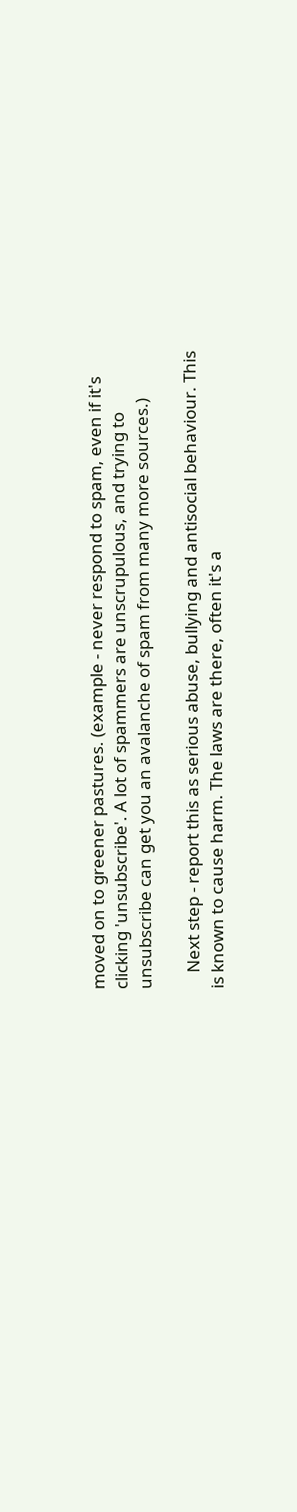moved on to greener pastures. (example - never respond to spam, even if it's clicking 'unsubscribe'. A lot of spammers are unscrupulous, and trying to unsubscribe can get you an avalanche of spam from many more sources.)

    Next step - report this as serious abuse, bullying and antisocial behaviour. This is known to cause harm. The laws are there, often it's a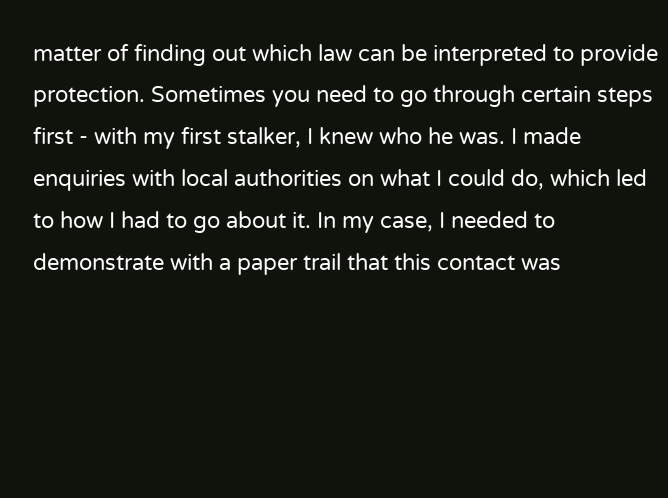matter of finding out which law can be interpreted to provide protection. Sometimes you need to go through certain steps first - with my first stalker, I knew who he was. I made enquiries with local authorities on what I could do, which led to how I had to go about it. In my case, I needed to demonstrate with a paper trail that this contact was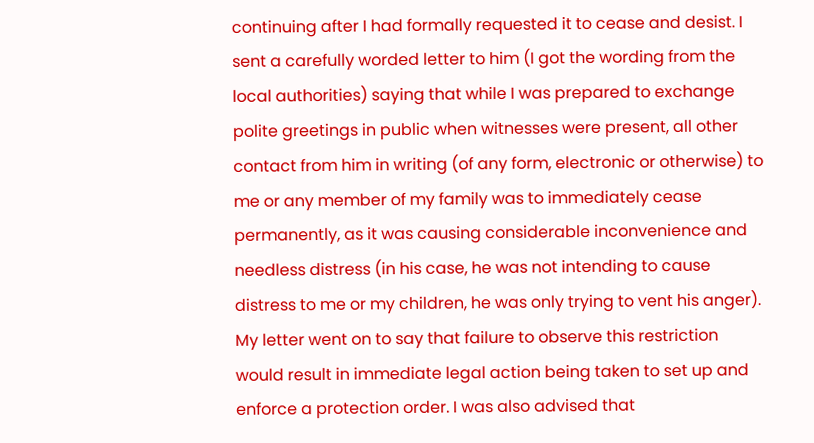continuing after I had formally requested it to cease and desist. I sent a carefully worded letter to him (I got the wording from the local authorities) saying that while I was prepared to exchange polite greetings in public when witnesses were present, all other contact from him in writing (of any form, electronic or otherwise) to me or any member of my family was to immediately cease permanently, as it was causing considerable inconvenience and needless distress (in his case, he was not intending to cause distress to me or my children, he was only trying to vent his anger). My letter went on to say that failure to observe this restriction would result in immediate legal action being taken to set up and enforce a protection order. I was also advised that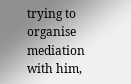trying to organise mediation with him,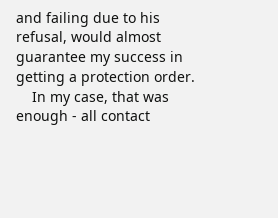and failing due to his refusal, would almost guarantee my success in getting a protection order.
    In my case, that was enough - all contact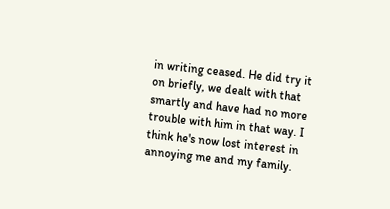in writing ceased. He did try it on briefly, we dealt with that smartly and have had no more trouble with him in that way. I think he's now lost interest in annoying me and my family.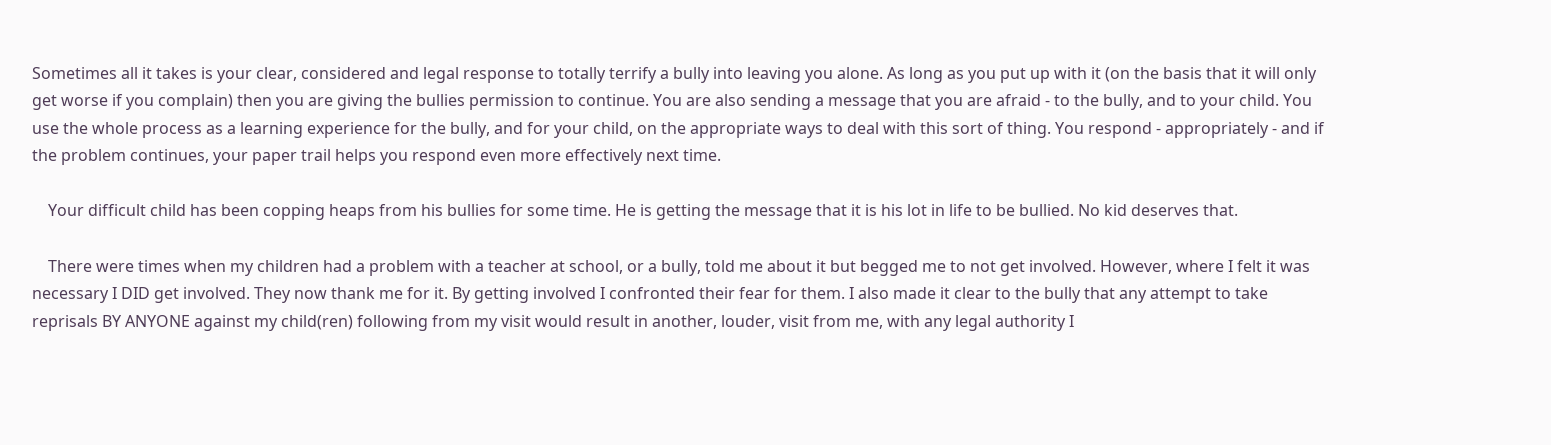Sometimes all it takes is your clear, considered and legal response to totally terrify a bully into leaving you alone. As long as you put up with it (on the basis that it will only get worse if you complain) then you are giving the bullies permission to continue. You are also sending a message that you are afraid - to the bully, and to your child. You use the whole process as a learning experience for the bully, and for your child, on the appropriate ways to deal with this sort of thing. You respond - appropriately - and if the problem continues, your paper trail helps you respond even more effectively next time.

    Your difficult child has been copping heaps from his bullies for some time. He is getting the message that it is his lot in life to be bullied. No kid deserves that.

    There were times when my children had a problem with a teacher at school, or a bully, told me about it but begged me to not get involved. However, where I felt it was necessary I DID get involved. They now thank me for it. By getting involved I confronted their fear for them. I also made it clear to the bully that any attempt to take reprisals BY ANYONE against my child(ren) following from my visit would result in another, louder, visit from me, with any legal authority I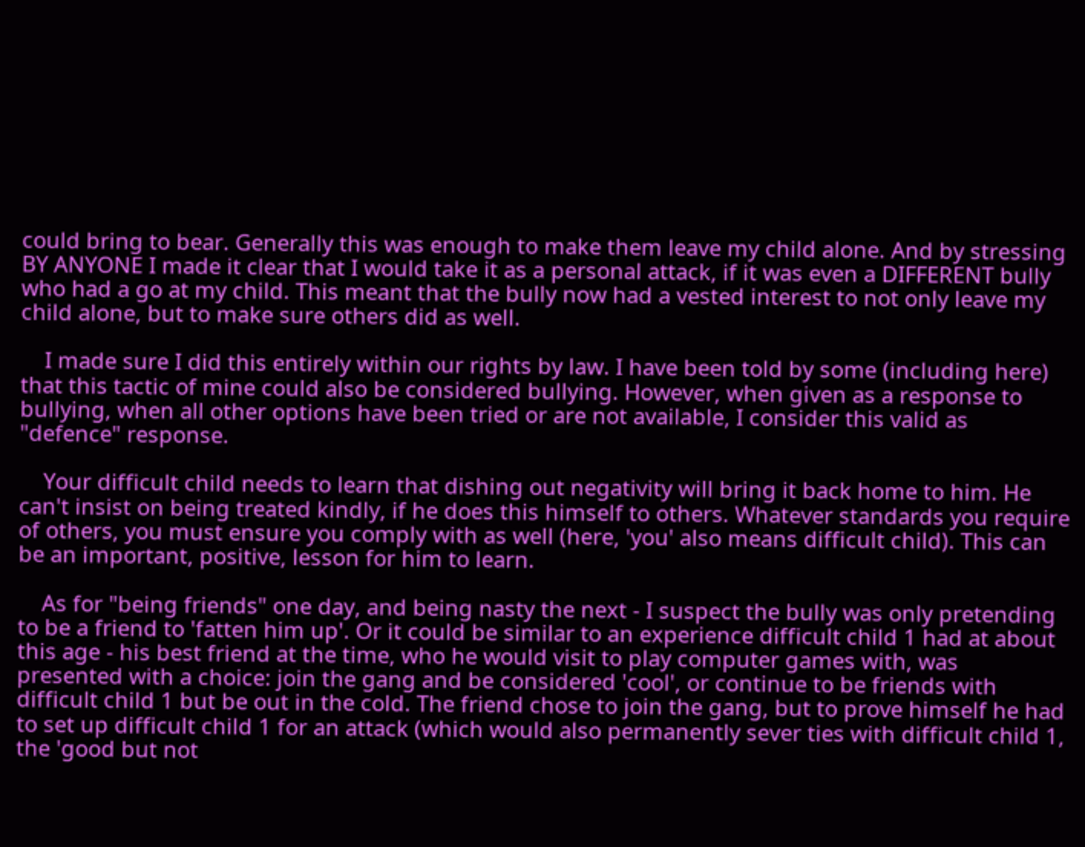could bring to bear. Generally this was enough to make them leave my child alone. And by stressing BY ANYONE I made it clear that I would take it as a personal attack, if it was even a DIFFERENT bully who had a go at my child. This meant that the bully now had a vested interest to not only leave my child alone, but to make sure others did as well.

    I made sure I did this entirely within our rights by law. I have been told by some (including here) that this tactic of mine could also be considered bullying. However, when given as a response to bullying, when all other options have been tried or are not available, I consider this valid as "defence" response.

    Your difficult child needs to learn that dishing out negativity will bring it back home to him. He can't insist on being treated kindly, if he does this himself to others. Whatever standards you require of others, you must ensure you comply with as well (here, 'you' also means difficult child). This can be an important, positive, lesson for him to learn.

    As for "being friends" one day, and being nasty the next - I suspect the bully was only pretending to be a friend to 'fatten him up'. Or it could be similar to an experience difficult child 1 had at about this age - his best friend at the time, who he would visit to play computer games with, was presented with a choice: join the gang and be considered 'cool', or continue to be friends with difficult child 1 but be out in the cold. The friend chose to join the gang, but to prove himself he had to set up difficult child 1 for an attack (which would also permanently sever ties with difficult child 1, the 'good but not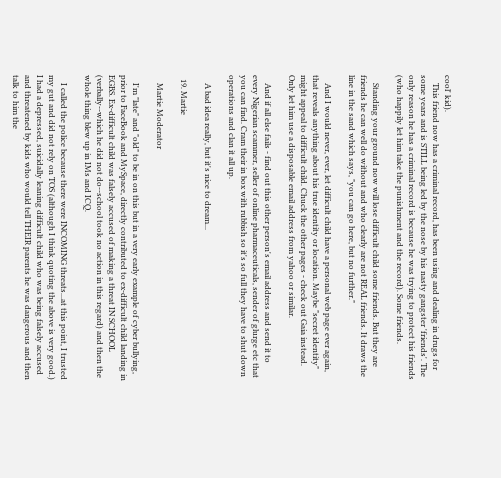cool' kid).
    This friend now has a criminal record, has been using and dealing in drugs for some years and is STILL being led by the nose by his nasty gangster 'friends'. The only reason he has a criminal record is because he was trying to protect his friends (who happily let him take the punishment and the record). Some friends.

    Standing your ground now will lose difficult child some friends. But they are friends he can well do without and who clearly are not REAL friends. It draws the line in the sand which says, "you can go here, but no further."

    And I would never, ever, let difficult child have a personal web page ever again, that reveals anything about his true identity or location. Maybe "secret identity" might appeal to difficult child. Chuck the other pages - check out Gaia instead. Only let him use a disposable email address from yahoo or similar.

    And if all else fails - find out this other person's email address and send it to every Nigerian scammer, seller of online pharmaceuticals, sender of glurge etc that you can find. Cram their in box with rubbish so it's so full they have to shut down operations and clan it all up.

    A bad idea really, but it's nice to dream...

  19. Martie

    Martie Moderator

    I'm "late" and "old" to be in on this but in a very early example of cyber bullying, prior to FaceBook and MySpace, directly contributed to ex-difficult child landing in EGBS. Ex-difficult child was falsely accused of making a threat IN SCHOOL (verbally--which he did not do--school took no action in this regard) and then the whole thing blew up in IMs and ICQ.

    I called the police because there were INCOMING threats...at this point, I trusted my gut and did not rely on TOS (although I think quoting the above is very good.) I had a depressed, suicidally leaning difficult child who was being falsely accused and threatened by kids who would tell THEIR parents he was dangerous and then talk to him the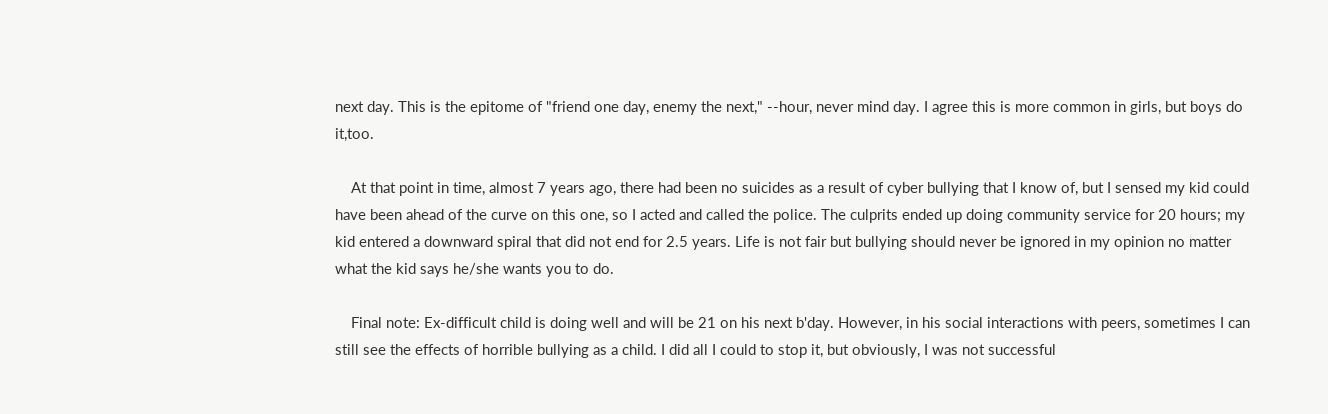next day. This is the epitome of "friend one day, enemy the next," --hour, never mind day. I agree this is more common in girls, but boys do it,too.

    At that point in time, almost 7 years ago, there had been no suicides as a result of cyber bullying that I know of, but I sensed my kid could have been ahead of the curve on this one, so I acted and called the police. The culprits ended up doing community service for 20 hours; my kid entered a downward spiral that did not end for 2.5 years. Life is not fair but bullying should never be ignored in my opinion no matter what the kid says he/she wants you to do.

    Final note: Ex-difficult child is doing well and will be 21 on his next b'day. However, in his social interactions with peers, sometimes I can still see the effects of horrible bullying as a child. I did all I could to stop it, but obviously, I was not successful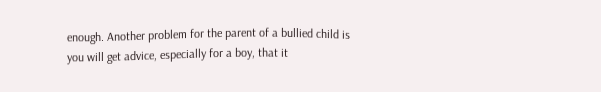enough. Another problem for the parent of a bullied child is you will get advice, especially for a boy, that it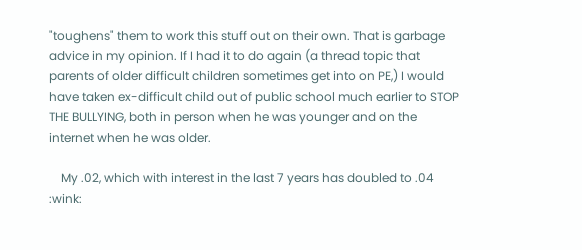"toughens" them to work this stuff out on their own. That is garbage advice in my opinion. If I had it to do again (a thread topic that parents of older difficult children sometimes get into on PE,) I would have taken ex-difficult child out of public school much earlier to STOP THE BULLYING, both in person when he was younger and on the internet when he was older.

    My .02, which with interest in the last 7 years has doubled to .04 :wink: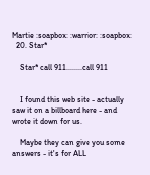Martie :soapbox: :warrior: :soapbox:
  20. Star*

    Star* call 911........call 911


    I found this web site - actually saw it on a billboard here - and wrote it down for us.

    Maybe they can give you some answers - it's for ALL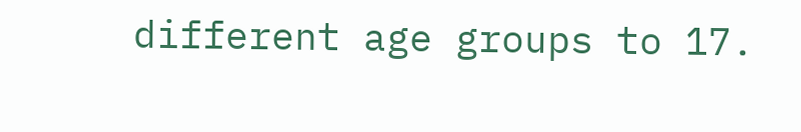different age groups to 17.